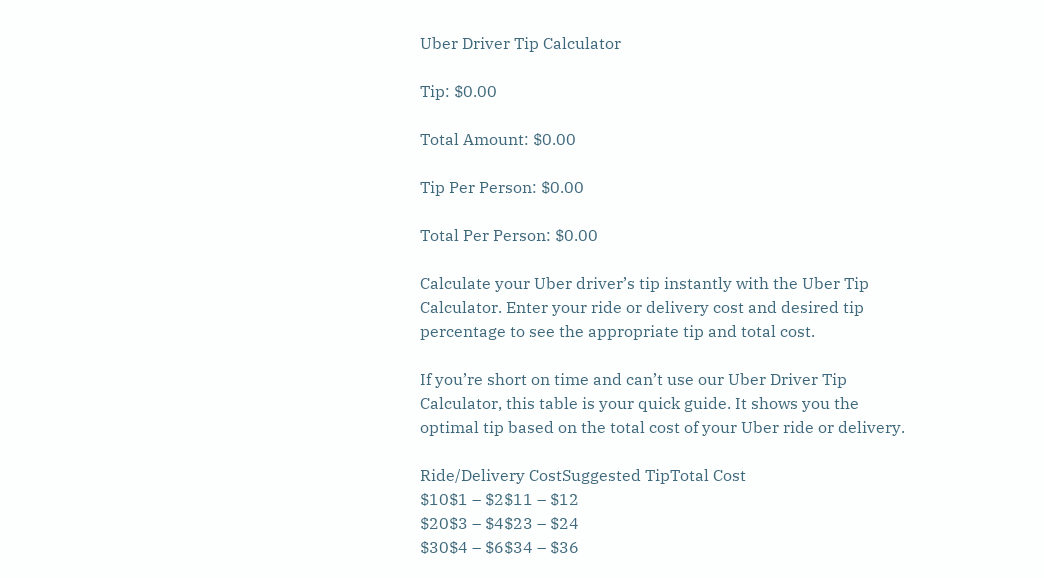Uber Driver Tip Calculator

Tip: $0.00

Total Amount: $0.00

Tip Per Person: $0.00

Total Per Person: $0.00

Calculate your Uber driver’s tip instantly with the Uber Tip Calculator. Enter your ride or delivery cost and desired tip percentage to see the appropriate tip and total cost.

If you’re short on time and can’t use our Uber Driver Tip Calculator, this table is your quick guide. It shows you the optimal tip based on the total cost of your Uber ride or delivery.

Ride/Delivery CostSuggested TipTotal Cost
$10$1 – $2$11 – $12
$20$3 – $4$23 – $24
$30$4 – $6$34 – $36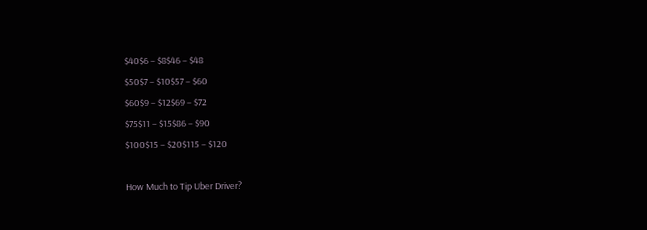$40$6 – $8$46 – $48
$50$7 – $10$57 – $60
$60$9 – $12$69 – $72
$75$11 – $15$86 – $90
$100$15 – $20$115 – $120

How Much to Tip Uber Driver?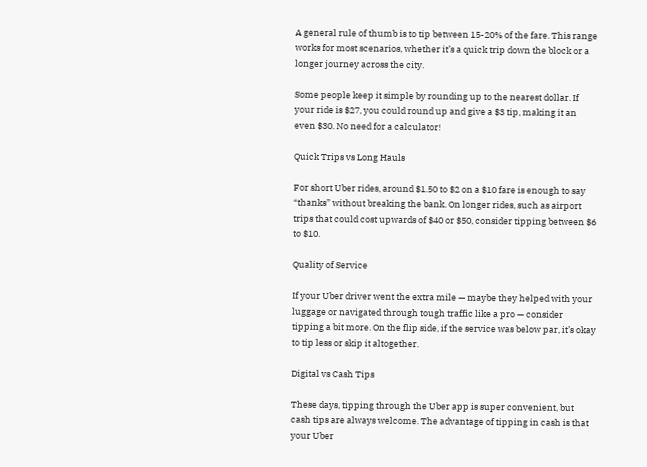A general rule of thumb is to tip between 15-20% of the fare. This range works for most scenarios, whether it’s a quick trip down the block or a longer journey across the city.

Some people keep it simple by rounding up to the nearest dollar. If your ride is $27, you could round up and give a $3 tip, making it an even $30. No need for a calculator!

Quick Trips vs Long Hauls

For short Uber rides, around $1.50 to $2 on a $10 fare is enough to say “thanks” without breaking the bank. On longer rides, such as airport trips that could cost upwards of $40 or $50, consider tipping between $6 to $10.

Quality of Service

If your Uber driver went the extra mile — maybe they helped with your luggage or navigated through tough traffic like a pro — consider tipping a bit more. On the flip side, if the service was below par, it’s okay to tip less or skip it altogether.

Digital vs Cash Tips

These days, tipping through the Uber app is super convenient, but cash tips are always welcome. The advantage of tipping in cash is that your Uber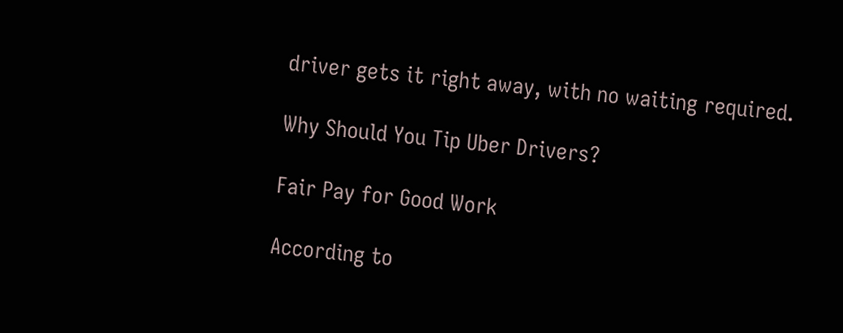driver gets it right away, with no waiting required.

Why Should You Tip Uber Drivers?

Fair Pay for Good Work

According to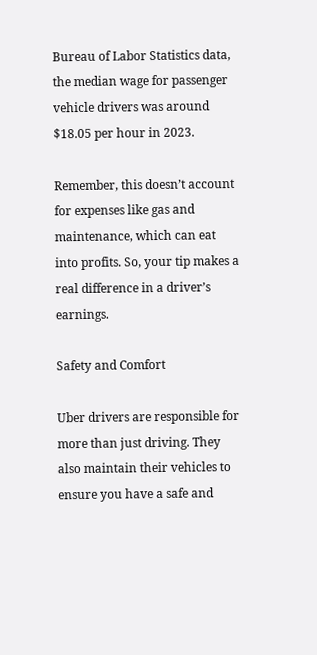Bureau of Labor Statistics data, the median wage for passenger vehicle drivers was around $18.05 per hour in 2023.

Remember, this doesn’t account for expenses like gas and maintenance, which can eat into profits. So, your tip makes a real difference in a driver’s earnings.

Safety and Comfort

Uber drivers are responsible for more than just driving. They also maintain their vehicles to ensure you have a safe and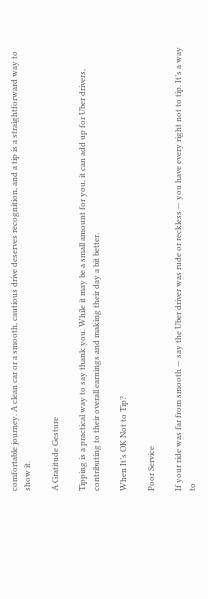comfortable journey. A clean car or a smooth, cautious drive deserves recognition, and a tip is a straightforward way to show it.

A Gratitude Gesture

Tipping is a practical way to say thank you. While it may be a small amount for you, it can add up for Uber drivers, contributing to their overall earnings and making their day a bit better.

When It’s OK Not to Tip?

Poor Service

If your ride was far from smooth — say the Uber driver was rude or reckless — you have every right not to tip. It’s a way to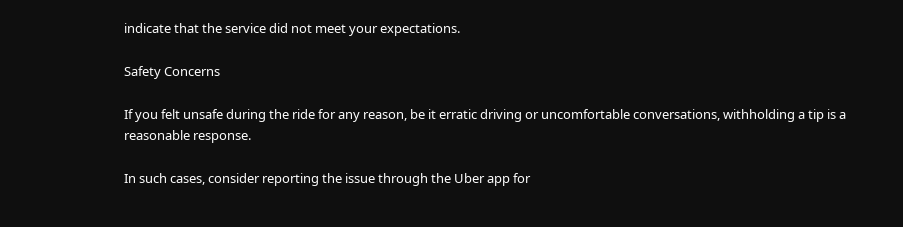indicate that the service did not meet your expectations.

Safety Concerns

If you felt unsafe during the ride for any reason, be it erratic driving or uncomfortable conversations, withholding a tip is a reasonable response.

In such cases, consider reporting the issue through the Uber app for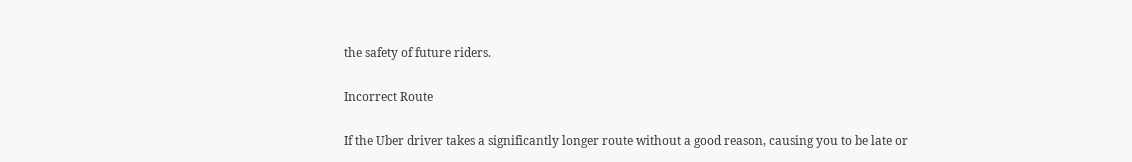the safety of future riders.

Incorrect Route

If the Uber driver takes a significantly longer route without a good reason, causing you to be late or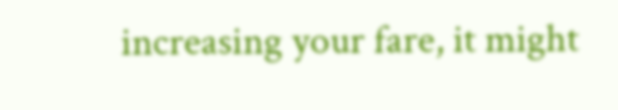increasing your fare, it might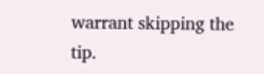warrant skipping the tip.